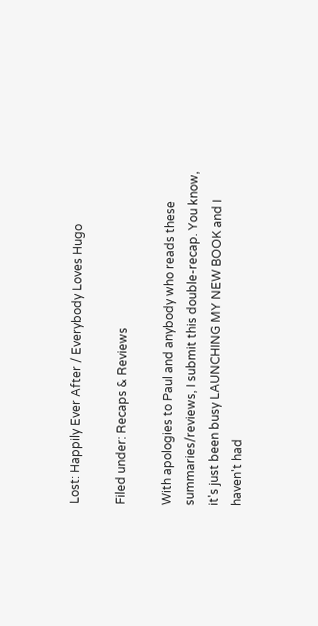Lost: Happily Ever After / Everybody Loves Hugo

Filed under: Recaps & Reviews

With apologies to Paul and anybody who reads these summaries/reviews, I submit this double-recap. You know, it's just been busy LAUNCHING MY NEW BOOK and I haven't had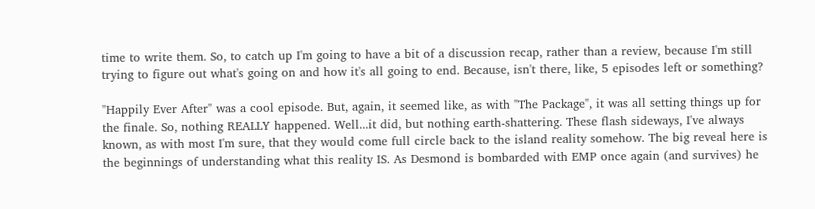time to write them. So, to catch up I'm going to have a bit of a discussion recap, rather than a review, because I'm still trying to figure out what's going on and how it's all going to end. Because, isn't there, like, 5 episodes left or something?

"Happily Ever After" was a cool episode. But, again, it seemed like, as with "The Package", it was all setting things up for the finale. So, nothing REALLY happened. Well...it did, but nothing earth-shattering. These flash sideways, I've always known, as with most I'm sure, that they would come full circle back to the island reality somehow. The big reveal here is the beginnings of understanding what this reality IS. As Desmond is bombarded with EMP once again (and survives) he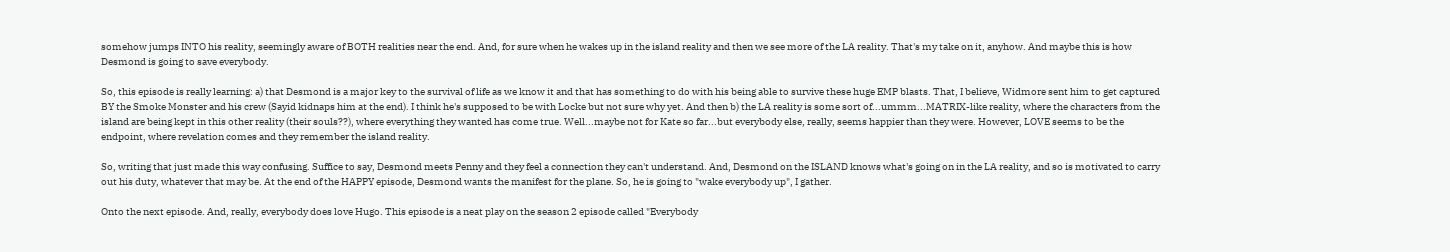somehow jumps INTO his reality, seemingly aware of BOTH realities near the end. And, for sure when he wakes up in the island reality and then we see more of the LA reality. That's my take on it, anyhow. And maybe this is how Desmond is going to save everybody.

So, this episode is really learning: a) that Desmond is a major key to the survival of life as we know it and that has something to do with his being able to survive these huge EMP blasts. That, I believe, Widmore sent him to get captured BY the Smoke Monster and his crew (Sayid kidnaps him at the end). I think he's supposed to be with Locke but not sure why yet. And then b) the LA reality is some sort of...ummm...MATRIX-like reality, where the characters from the island are being kept in this other reality (their souls??), where everything they wanted has come true. Well...maybe not for Kate so far...but everybody else, really, seems happier than they were. However, LOVE seems to be the endpoint, where revelation comes and they remember the island reality.

So, writing that just made this way confusing. Suffice to say, Desmond meets Penny and they feel a connection they can't understand. And, Desmond on the ISLAND knows what's going on in the LA reality, and so is motivated to carry out his duty, whatever that may be. At the end of the HAPPY episode, Desmond wants the manifest for the plane. So, he is going to "wake everybody up", I gather.

Onto the next episode. And, really, everybody does love Hugo. This episode is a neat play on the season 2 episode called "Everybody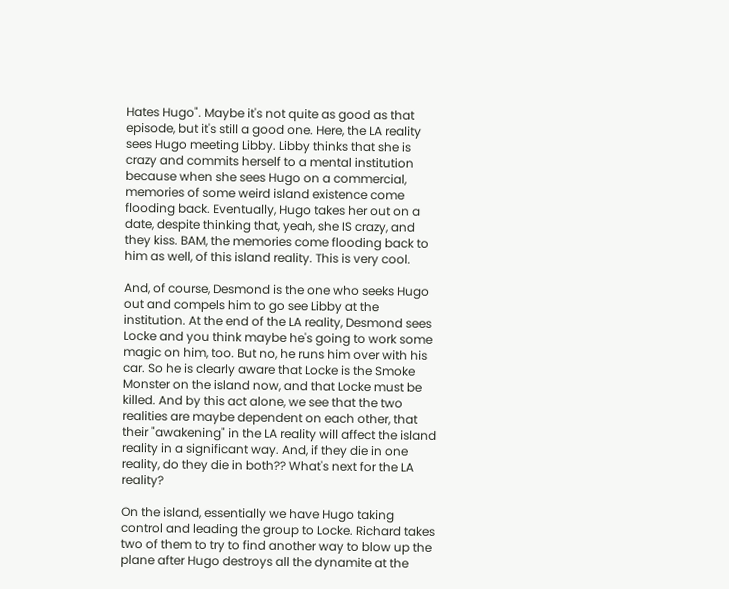Hates Hugo". Maybe it's not quite as good as that episode, but it's still a good one. Here, the LA reality sees Hugo meeting Libby. Libby thinks that she is crazy and commits herself to a mental institution because when she sees Hugo on a commercial, memories of some weird island existence come flooding back. Eventually, Hugo takes her out on a date, despite thinking that, yeah, she IS crazy, and they kiss. BAM, the memories come flooding back to him as well, of this island reality. This is very cool.

And, of course, Desmond is the one who seeks Hugo out and compels him to go see Libby at the institution. At the end of the LA reality, Desmond sees Locke and you think maybe he's going to work some magic on him, too. But no, he runs him over with his car. So he is clearly aware that Locke is the Smoke Monster on the island now, and that Locke must be killed. And by this act alone, we see that the two realities are maybe dependent on each other, that their "awakening" in the LA reality will affect the island reality in a significant way. And, if they die in one reality, do they die in both?? What's next for the LA reality?

On the island, essentially we have Hugo taking control and leading the group to Locke. Richard takes two of them to try to find another way to blow up the plane after Hugo destroys all the dynamite at the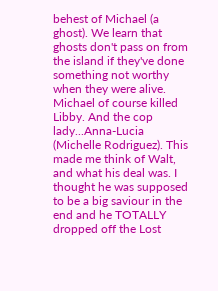behest of Michael (a ghost). We learn that ghosts don't pass on from the island if they've done something not worthy when they were alive. Michael of course killed Libby. And the cop lady...Anna-Lucia (Michelle Rodriguez). This made me think of Walt, and what his deal was. I thought he was supposed to be a big saviour in the end and he TOTALLY dropped off the Lost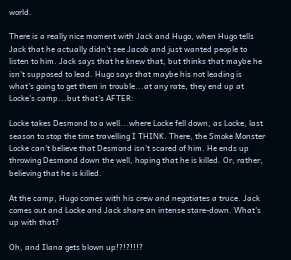world.

There is a really nice moment with Jack and Hugo, when Hugo tells Jack that he actually didn't see Jacob and just wanted people to listen to him. Jack says that he knew that, but thinks that maybe he isn't supposed to lead. Hugo says that maybe his not leading is what's going to get them in trouble...at any rate, they end up at Locke's camp...but that's AFTER:

Locke takes Desmond to a well...where Locke fell down, as Locke, last season to stop the time travelling I THINK. There, the Smoke Monster Locke can't believe that Desmond isn't scared of him. He ends up throwing Desmond down the well, hoping that he is killed. Or, rather, believing that he is killed.

At the camp, Hugo comes with his crew and negotiates a truce. Jack comes out and Locke and Jack share an intense stare-down. What's up with that?

Oh, and Ilana gets blown up!?!?!!!?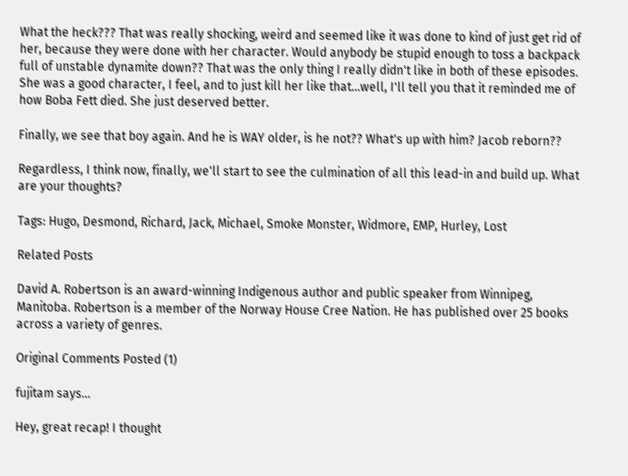What the heck??? That was really shocking, weird and seemed like it was done to kind of just get rid of her, because they were done with her character. Would anybody be stupid enough to toss a backpack full of unstable dynamite down?? That was the only thing I really didn't like in both of these episodes. She was a good character, I feel, and to just kill her like that...well, I'll tell you that it reminded me of how Boba Fett died. She just deserved better.

Finally, we see that boy again. And he is WAY older, is he not?? What's up with him? Jacob reborn??

Regardless, I think now, finally, we'll start to see the culmination of all this lead-in and build up. What are your thoughts?

Tags: Hugo, Desmond, Richard, Jack, Michael, Smoke Monster, Widmore, EMP, Hurley, Lost

Related Posts

David A. Robertson is an award-winning Indigenous author and public speaker from Winnipeg, Manitoba. Robertson is a member of the Norway House Cree Nation. He has published over 25 books across a variety of genres.

Original Comments Posted (1)

fujitam says...

Hey, great recap! I thought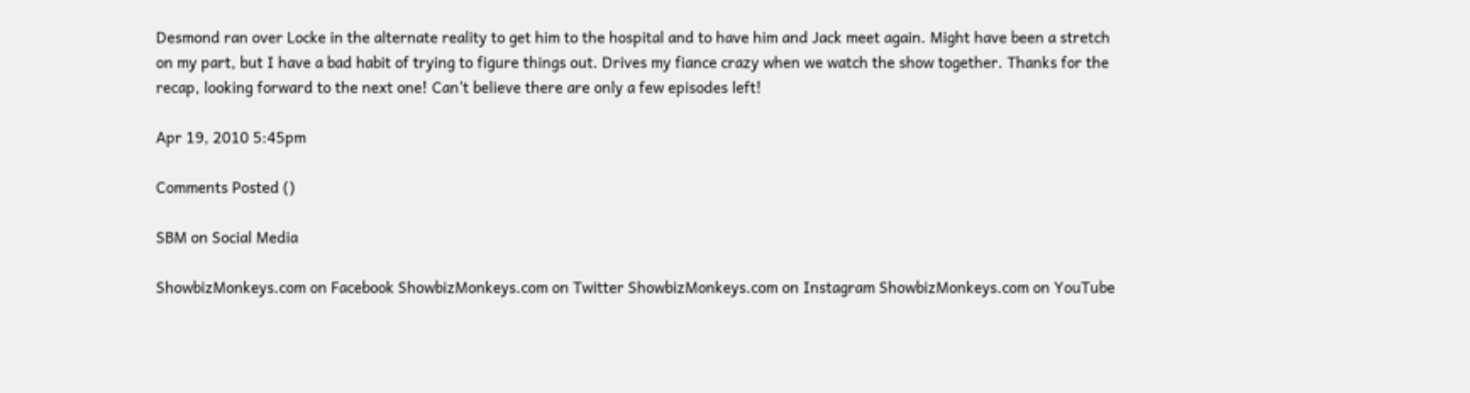Desmond ran over Locke in the alternate reality to get him to the hospital and to have him and Jack meet again. Might have been a stretch on my part, but I have a bad habit of trying to figure things out. Drives my fiance crazy when we watch the show together. Thanks for the recap, looking forward to the next one! Can't believe there are only a few episodes left!

Apr 19, 2010 5:45pm

Comments Posted ()

SBM on Social Media

ShowbizMonkeys.com on Facebook ShowbizMonkeys.com on Twitter ShowbizMonkeys.com on Instagram ShowbizMonkeys.com on YouTube